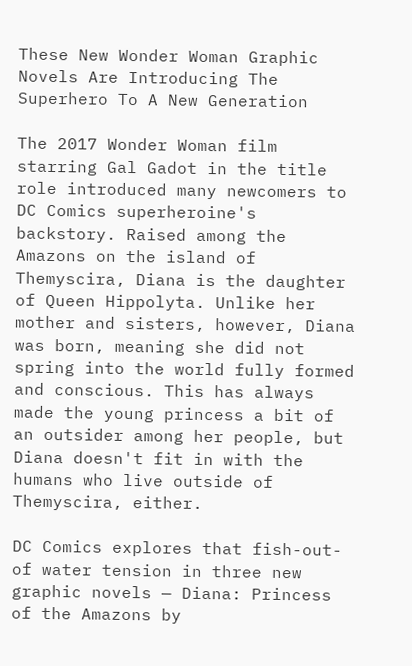These New Wonder Woman Graphic Novels Are Introducing The Superhero To A New Generation

The 2017 Wonder Woman film starring Gal Gadot in the title role introduced many newcomers to DC Comics superheroine's backstory. Raised among the Amazons on the island of Themyscira, Diana is the daughter of Queen Hippolyta. Unlike her mother and sisters, however, Diana was born, meaning she did not spring into the world fully formed and conscious. This has always made the young princess a bit of an outsider among her people, but Diana doesn't fit in with the humans who live outside of Themyscira, either.

DC Comics explores that fish-out-of water tension in three new graphic novels — Diana: Princess of the Amazons by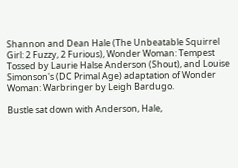Shannon and Dean Hale (The Unbeatable Squirrel Girl: 2 Fuzzy, 2 Furious), Wonder Woman: Tempest Tossed by Laurie Halse Anderson (Shout), and Louise Simonson's (DC Primal Age) adaptation of Wonder Woman: Warbringer by Leigh Bardugo.

Bustle sat down with Anderson, Hale,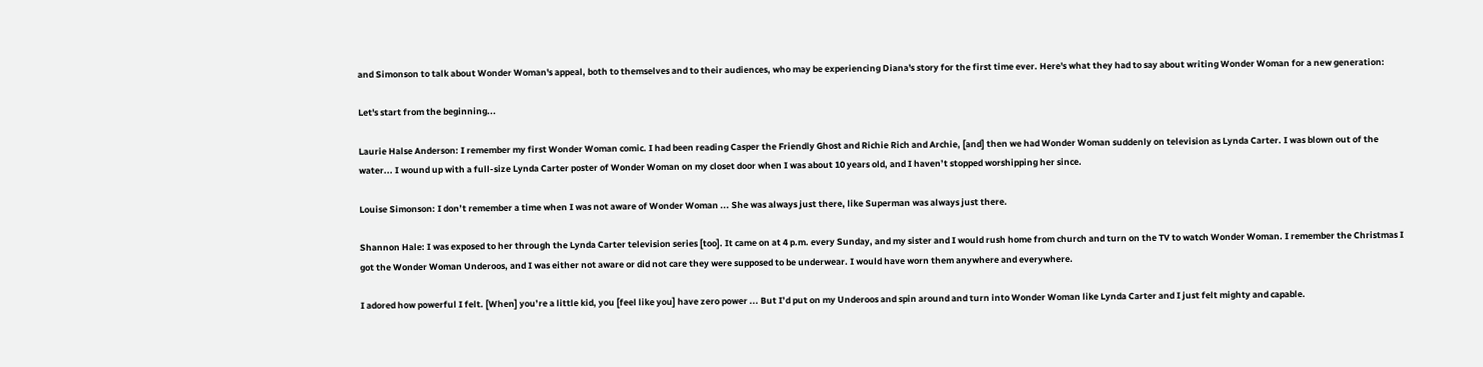and Simonson to talk about Wonder Woman's appeal, both to themselves and to their audiences, who may be experiencing Diana's story for the first time ever. Here's what they had to say about writing Wonder Woman for a new generation:

Let's start from the beginning...

Laurie Halse Anderson: I remember my first Wonder Woman comic. I had been reading Casper the Friendly Ghost and Richie Rich and Archie, [and] then we had Wonder Woman suddenly on television as Lynda Carter. I was blown out of the water... I wound up with a full-size Lynda Carter poster of Wonder Woman on my closet door when I was about 10 years old, and I haven’t stopped worshipping her since.

Louise Simonson: I don’t remember a time when I was not aware of Wonder Woman ... She was always just there, like Superman was always just there.

Shannon Hale: I was exposed to her through the Lynda Carter television series [too]. It came on at 4 p.m. every Sunday, and my sister and I would rush home from church and turn on the TV to watch Wonder Woman. I remember the Christmas I got the Wonder Woman Underoos, and I was either not aware or did not care they were supposed to be underwear. I would have worn them anywhere and everywhere.

I adored how powerful I felt. [When] you’re a little kid, you [feel like you] have zero power ... But I’d put on my Underoos and spin around and turn into Wonder Woman like Lynda Carter and I just felt mighty and capable.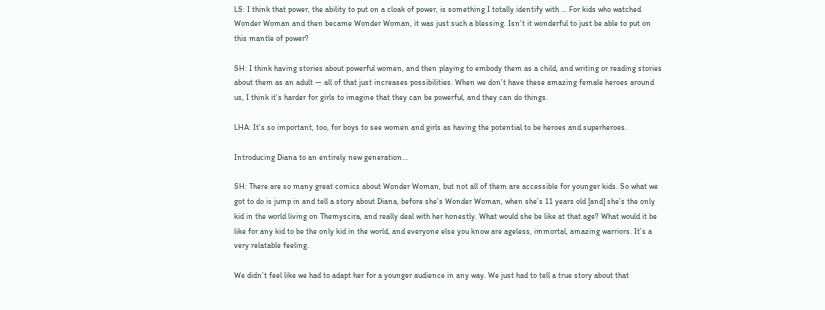LS: I think that power, the ability to put on a cloak of power, is something I totally identify with ... For kids who watched Wonder Woman and then became Wonder Woman, it was just such a blessing. Isn’t it wonderful to just be able to put on this mantle of power?

SH: I think having stories about powerful women, and then playing to embody them as a child, and writing or reading stories about them as an adult — all of that just increases possibilities. When we don’t have these amazing female heroes around us, I think it’s harder for girls to imagine that they can be powerful, and they can do things.

LHA: It’s so important, too, for boys to see women and girls as having the potential to be heroes and superheroes.

Introducing Diana to an entirely new generation...

SH: There are so many great comics about Wonder Woman, but not all of them are accessible for younger kids. So what we got to do is jump in and tell a story about Diana, before she’s Wonder Woman, when she’s 11 years old [and] she’s the only kid in the world living on Themyscira, and really deal with her honestly. What would she be like at that age? What would it be like for any kid to be the only kid in the world, and everyone else you know are ageless, immortal, amazing warriors. It’s a very relatable feeling.

We didn’t feel like we had to adapt her for a younger audience in any way. We just had to tell a true story about that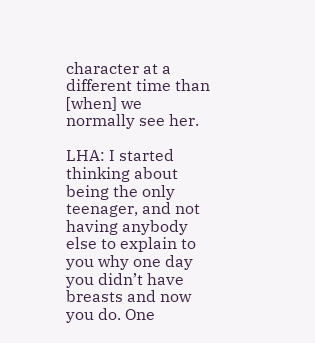character at a different time than [when] we normally see her.

LHA: I started thinking about being the only teenager, and not having anybody else to explain to you why one day you didn’t have breasts and now you do. One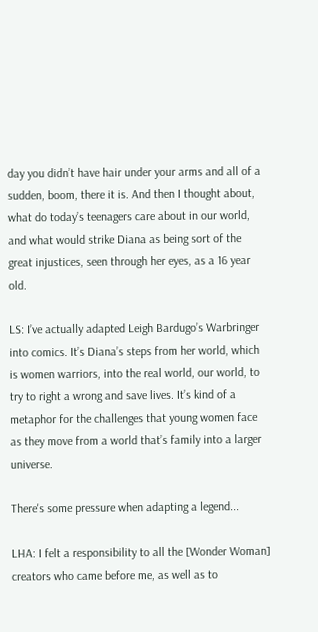day you didn’t have hair under your arms and all of a sudden, boom, there it is. And then I thought about, what do today’s teenagers care about in our world, and what would strike Diana as being sort of the great injustices, seen through her eyes, as a 16 year old.

LS: I’ve actually adapted Leigh Bardugo’s Warbringer into comics. It’s Diana’s steps from her world, which is women warriors, into the real world, our world, to try to right a wrong and save lives. It’s kind of a metaphor for the challenges that young women face as they move from a world that’s family into a larger universe.

There's some pressure when adapting a legend...

LHA: I felt a responsibility to all the [Wonder Woman] creators who came before me, as well as to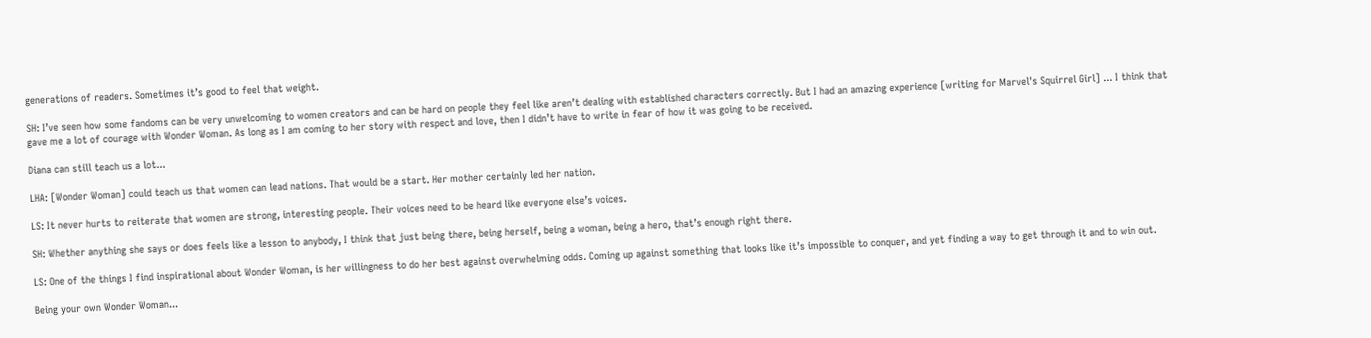generations of readers. Sometimes it’s good to feel that weight.

SH: I’ve seen how some fandoms can be very unwelcoming to women creators and can be hard on people they feel like aren’t dealing with established characters correctly. But I had an amazing experience [writing for Marvel's Squirrel Girl] ... I think that gave me a lot of courage with Wonder Woman. As long as I am coming to her story with respect and love, then I didn’t have to write in fear of how it was going to be received.

Diana can still teach us a lot...

LHA: [Wonder Woman] could teach us that women can lead nations. That would be a start. Her mother certainly led her nation.

LS: It never hurts to reiterate that women are strong, interesting people. Their voices need to be heard like everyone else’s voices.

SH: Whether anything she says or does feels like a lesson to anybody, I think that just being there, being herself, being a woman, being a hero, that’s enough right there.

LS: One of the things I find inspirational about Wonder Woman, is her willingness to do her best against overwhelming odds. Coming up against something that looks like it’s impossible to conquer, and yet finding a way to get through it and to win out.

Being your own Wonder Woman...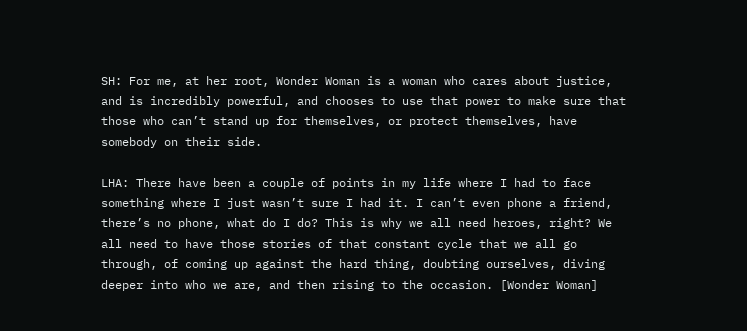SH: For me, at her root, Wonder Woman is a woman who cares about justice, and is incredibly powerful, and chooses to use that power to make sure that those who can’t stand up for themselves, or protect themselves, have somebody on their side.

LHA: There have been a couple of points in my life where I had to face something where I just wasn’t sure I had it. I can’t even phone a friend, there’s no phone, what do I do? This is why we all need heroes, right? We all need to have those stories of that constant cycle that we all go through, of coming up against the hard thing, doubting ourselves, diving deeper into who we are, and then rising to the occasion. [Wonder Woman]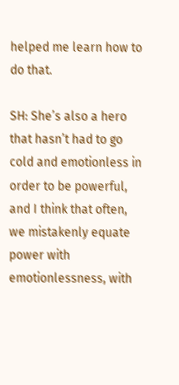helped me learn how to do that.

SH: She’s also a hero that hasn’t had to go cold and emotionless in order to be powerful, and I think that often, we mistakenly equate power with emotionlessness, with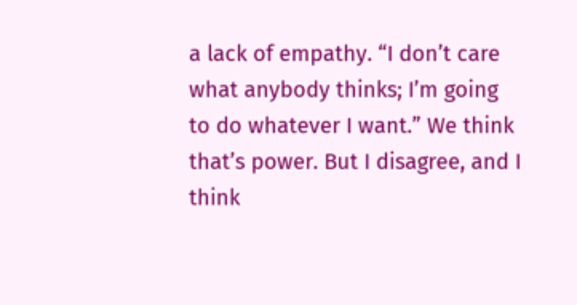a lack of empathy. “I don’t care what anybody thinks; I’m going to do whatever I want.” We think that’s power. But I disagree, and I think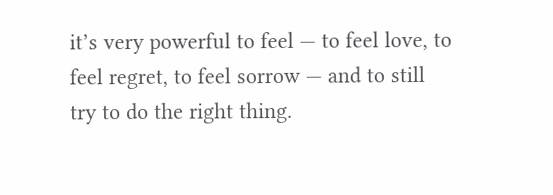it’s very powerful to feel — to feel love, to feel regret, to feel sorrow — and to still try to do the right thing.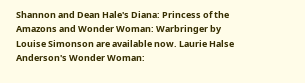Shannon and Dean Hale's Diana: Princess of the Amazons and Wonder Woman: Warbringer by Louise Simonson are available now. Laurie Halse Anderson's Wonder Woman: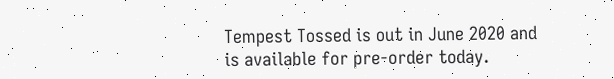Tempest Tossed is out in June 2020 and is available for pre-order today.